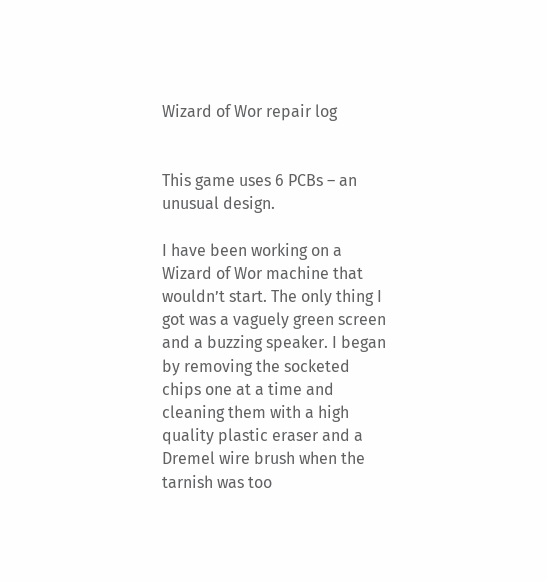Wizard of Wor repair log


This game uses 6 PCBs – an unusual design.

I have been working on a Wizard of Wor machine that wouldn’t start. The only thing I got was a vaguely green screen and a buzzing speaker. I began by removing the socketed chips one at a time and cleaning them with a high quality plastic eraser and a Dremel wire brush when the tarnish was too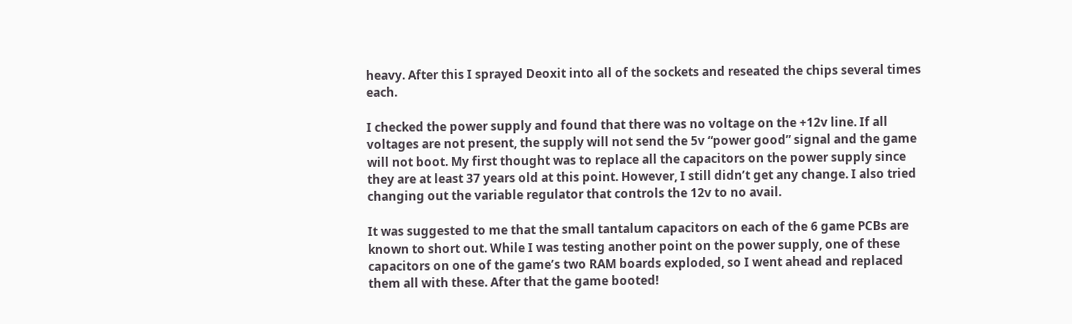heavy. After this I sprayed Deoxit into all of the sockets and reseated the chips several times each.

I checked the power supply and found that there was no voltage on the +12v line. If all voltages are not present, the supply will not send the 5v “power good” signal and the game will not boot. My first thought was to replace all the capacitors on the power supply since they are at least 37 years old at this point. However, I still didn’t get any change. I also tried changing out the variable regulator that controls the 12v to no avail.

It was suggested to me that the small tantalum capacitors on each of the 6 game PCBs are known to short out. While I was testing another point on the power supply, one of these capacitors on one of the game’s two RAM boards exploded, so I went ahead and replaced them all with these. After that the game booted!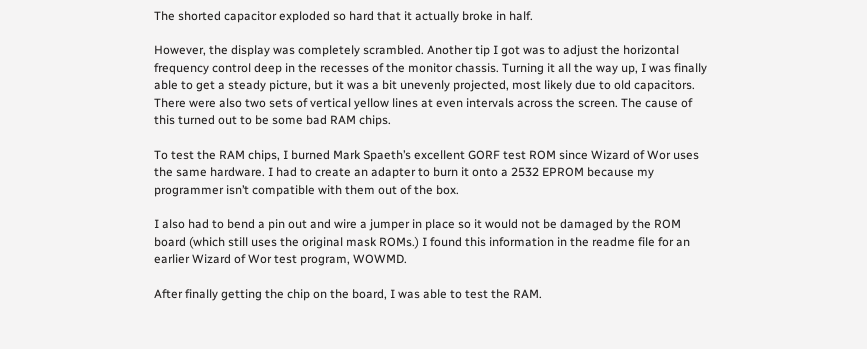The shorted capacitor exploded so hard that it actually broke in half.

However, the display was completely scrambled. Another tip I got was to adjust the horizontal frequency control deep in the recesses of the monitor chassis. Turning it all the way up, I was finally able to get a steady picture, but it was a bit unevenly projected, most likely due to old capacitors. There were also two sets of vertical yellow lines at even intervals across the screen. The cause of this turned out to be some bad RAM chips.

To test the RAM chips, I burned Mark Spaeth’s excellent GORF test ROM since Wizard of Wor uses the same hardware. I had to create an adapter to burn it onto a 2532 EPROM because my programmer isn’t compatible with them out of the box.

I also had to bend a pin out and wire a jumper in place so it would not be damaged by the ROM board (which still uses the original mask ROMs.) I found this information in the readme file for an earlier Wizard of Wor test program, WOWMD.

After finally getting the chip on the board, I was able to test the RAM.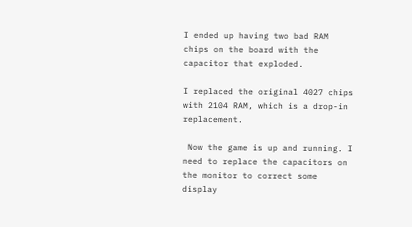I ended up having two bad RAM chips on the board with the capacitor that exploded.

I replaced the original 4027 chips with 2104 RAM, which is a drop-in replacement.

 Now the game is up and running. I need to replace the capacitors on the monitor to correct some display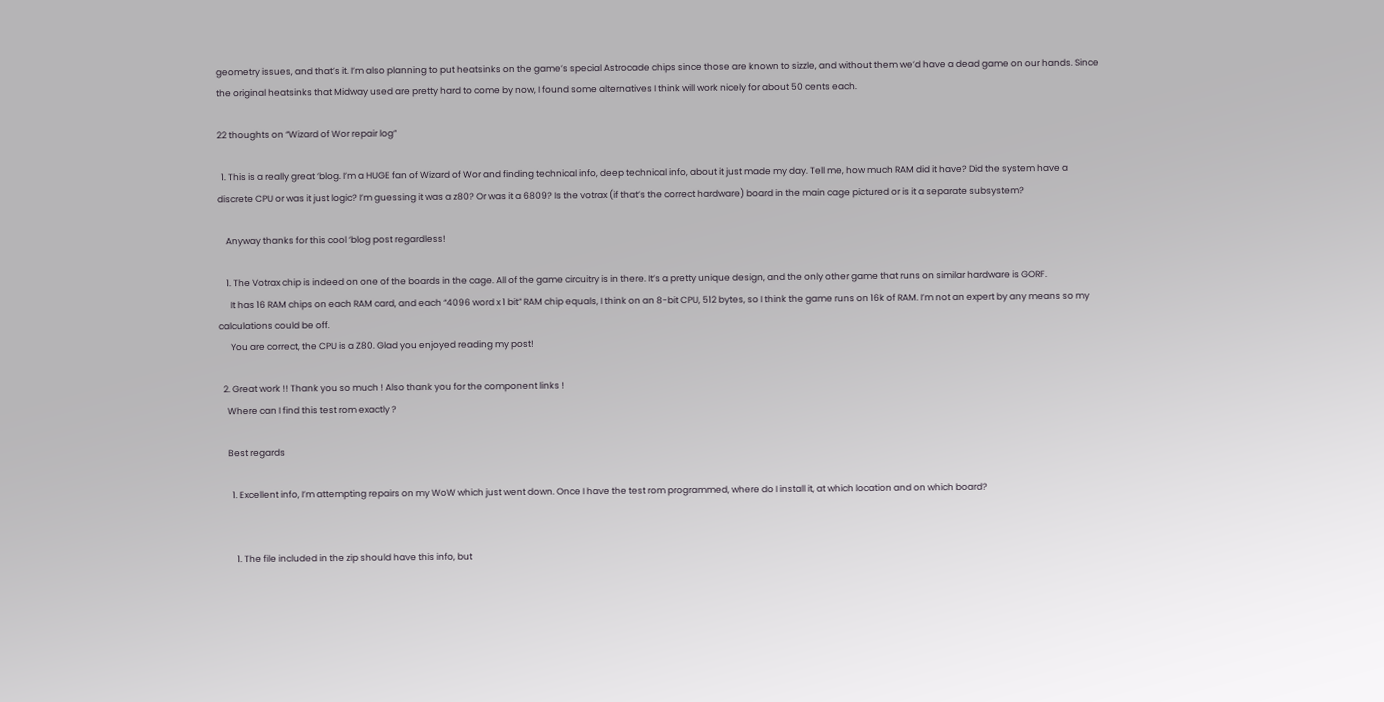geometry issues, and that’s it. I’m also planning to put heatsinks on the game’s special Astrocade chips since those are known to sizzle, and without them we’d have a dead game on our hands. Since the original heatsinks that Midway used are pretty hard to come by now, I found some alternatives I think will work nicely for about 50 cents each.

22 thoughts on “Wizard of Wor repair log”

  1. This is a really great ‘blog. I’m a HUGE fan of Wizard of Wor and finding technical info, deep technical info, about it just made my day. Tell me, how much RAM did it have? Did the system have a discrete CPU or was it just logic? I’m guessing it was a z80? Or was it a 6809? Is the votrax (if that’s the correct hardware) board in the main cage pictured or is it a separate subsystem?

    Anyway thanks for this cool ‘blog post regardless!

    1. The Votrax chip is indeed on one of the boards in the cage. All of the game circuitry is in there. It’s a pretty unique design, and the only other game that runs on similar hardware is GORF.
      It has 16 RAM chips on each RAM card, and each “4096 word x 1 bit” RAM chip equals, I think on an 8-bit CPU, 512 bytes, so I think the game runs on 16k of RAM. I’m not an expert by any means so my calculations could be off.
      You are correct, the CPU is a Z80. Glad you enjoyed reading my post!

  2. Great work !! Thank you so much ! Also thank you for the component links !
    Where can I find this test rom exactly ?

    Best regards

      1. Excellent info, I’m attempting repairs on my WoW which just went down. Once I have the test rom programmed, where do I install it, at which location and on which board?


        1. The file included in the zip should have this info, but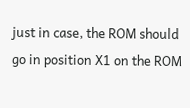just in case, the ROM should go in position X1 on the ROM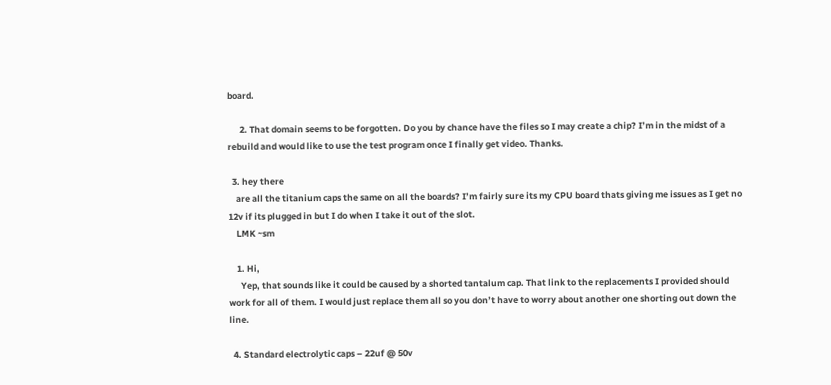board.

      2. That domain seems to be forgotten. Do you by chance have the files so I may create a chip? I’m in the midst of a rebuild and would like to use the test program once I finally get video. Thanks.

  3. hey there
    are all the titanium caps the same on all the boards? I’m fairly sure its my CPU board thats giving me issues as I get no 12v if its plugged in but I do when I take it out of the slot.
    LMK ~sm

    1. Hi,
      Yep, that sounds like it could be caused by a shorted tantalum cap. That link to the replacements I provided should work for all of them. I would just replace them all so you don’t have to worry about another one shorting out down the line.

  4. Standard electrolytic caps – 22uf @ 50v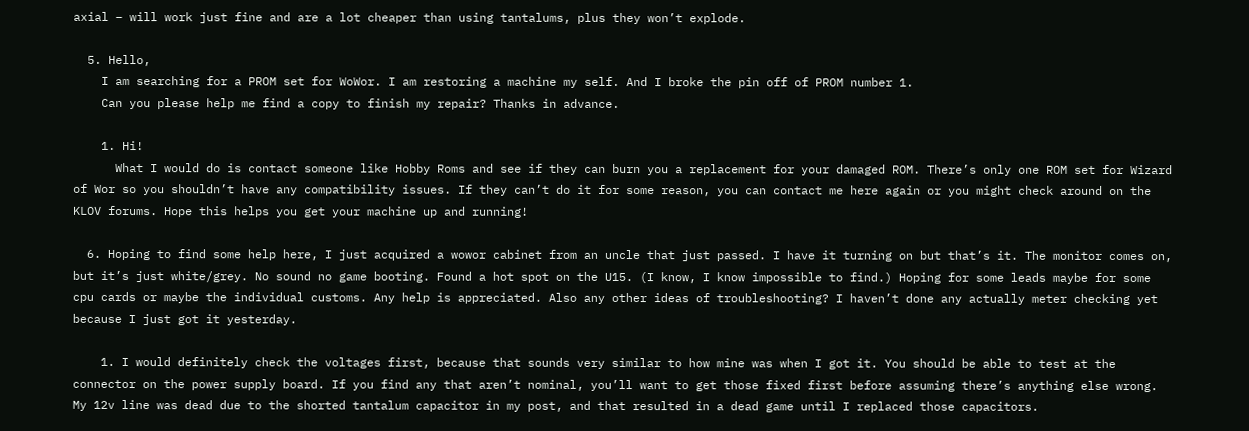axial – will work just fine and are a lot cheaper than using tantalums, plus they won’t explode.

  5. Hello,
    I am searching for a PROM set for WoWor. I am restoring a machine my self. And I broke the pin off of PROM number 1.
    Can you please help me find a copy to finish my repair? Thanks in advance.

    1. Hi!
      What I would do is contact someone like Hobby Roms and see if they can burn you a replacement for your damaged ROM. There’s only one ROM set for Wizard of Wor so you shouldn’t have any compatibility issues. If they can’t do it for some reason, you can contact me here again or you might check around on the KLOV forums. Hope this helps you get your machine up and running!

  6. Hoping to find some help here, I just acquired a wowor cabinet from an uncle that just passed. I have it turning on but that’s it. The monitor comes on, but it’s just white/grey. No sound no game booting. Found a hot spot on the U15. (I know, I know impossible to find.) Hoping for some leads maybe for some cpu cards or maybe the individual customs. Any help is appreciated. Also any other ideas of troubleshooting? I haven’t done any actually meter checking yet because I just got it yesterday.

    1. I would definitely check the voltages first, because that sounds very similar to how mine was when I got it. You should be able to test at the connector on the power supply board. If you find any that aren’t nominal, you’ll want to get those fixed first before assuming there’s anything else wrong. My 12v line was dead due to the shorted tantalum capacitor in my post, and that resulted in a dead game until I replaced those capacitors.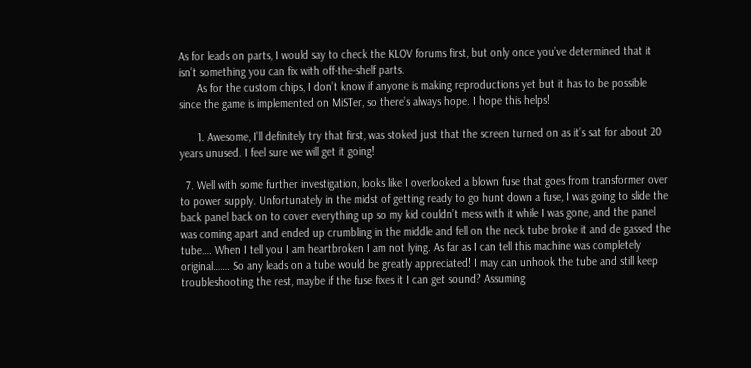As for leads on parts, I would say to check the KLOV forums first, but only once you’ve determined that it isn’t something you can fix with off-the-shelf parts.
      As for the custom chips, I don’t know if anyone is making reproductions yet but it has to be possible since the game is implemented on MiSTer, so there’s always hope. I hope this helps!

      1. Awesome, I’ll definitely try that first, was stoked just that the screen turned on as it’s sat for about 20 years unused. I feel sure we will get it going!

  7. Well with some further investigation, looks like I overlooked a blown fuse that goes from transformer over to power supply. Unfortunately in the midst of getting ready to go hunt down a fuse, I was going to slide the back panel back on to cover everything up so my kid couldn’t mess with it while I was gone, and the panel was coming apart and ended up crumbling in the middle and fell on the neck tube broke it and de gassed the tube…. When I tell you I am heartbroken I am not lying. As far as I can tell this machine was completely original……. So any leads on a tube would be greatly appreciated! I may can unhook the tube and still keep troubleshooting the rest, maybe if the fuse fixes it I can get sound? Assuming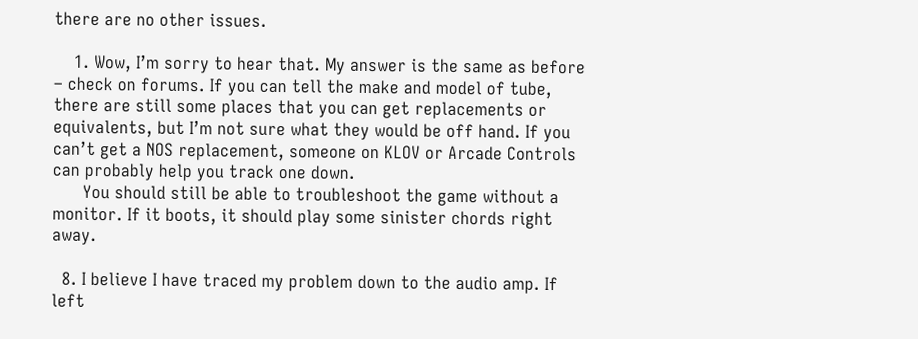there are no other issues.

    1. Wow, I’m sorry to hear that. My answer is the same as before – check on forums. If you can tell the make and model of tube, there are still some places that you can get replacements or equivalents, but I’m not sure what they would be off hand. If you can’t get a NOS replacement, someone on KLOV or Arcade Controls can probably help you track one down.
      You should still be able to troubleshoot the game without a monitor. If it boots, it should play some sinister chords right away.

  8. I believe I have traced my problem down to the audio amp. If left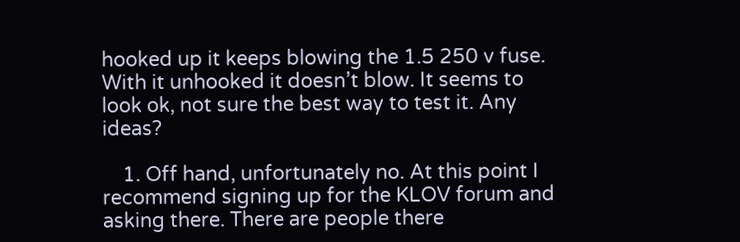hooked up it keeps blowing the 1.5 250 v fuse. With it unhooked it doesn’t blow. It seems to look ok, not sure the best way to test it. Any ideas?

    1. Off hand, unfortunately no. At this point I recommend signing up for the KLOV forum and asking there. There are people there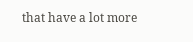that have a lot more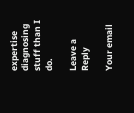expertise diagnosing stuff than I do.

Leave a Reply

Your email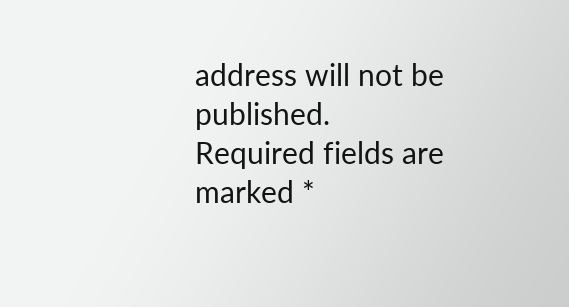address will not be published. Required fields are marked *